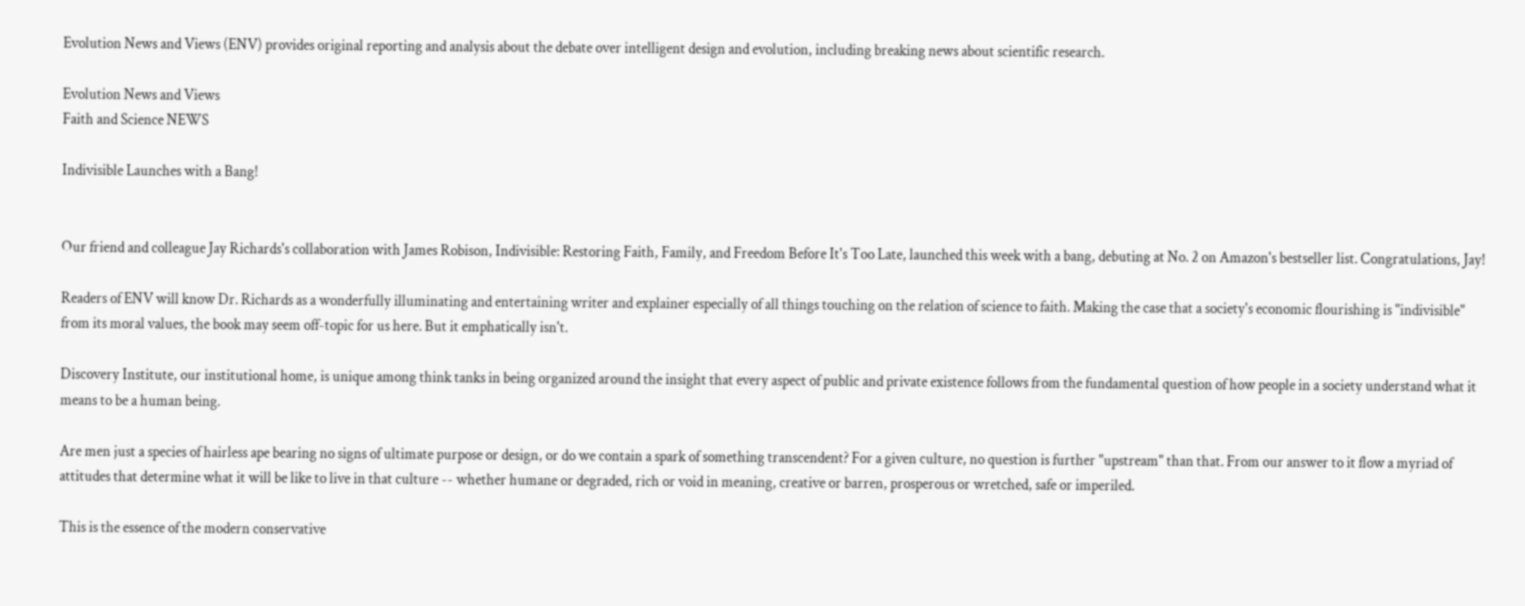Evolution News and Views (ENV) provides original reporting and analysis about the debate over intelligent design and evolution, including breaking news about scientific research.

Evolution News and Views
Faith and Science NEWS

Indivisible Launches with a Bang!


Our friend and colleague Jay Richards's collaboration with James Robison, Indivisible: Restoring Faith, Family, and Freedom Before It's Too Late, launched this week with a bang, debuting at No. 2 on Amazon's bestseller list. Congratulations, Jay!

Readers of ENV will know Dr. Richards as a wonderfully illuminating and entertaining writer and explainer especially of all things touching on the relation of science to faith. Making the case that a society's economic flourishing is "indivisible" from its moral values, the book may seem off-topic for us here. But it emphatically isn't.

Discovery Institute, our institutional home, is unique among think tanks in being organized around the insight that every aspect of public and private existence follows from the fundamental question of how people in a society understand what it means to be a human being.

Are men just a species of hairless ape bearing no signs of ultimate purpose or design, or do we contain a spark of something transcendent? For a given culture, no question is further "upstream" than that. From our answer to it flow a myriad of attitudes that determine what it will be like to live in that culture -- whether humane or degraded, rich or void in meaning, creative or barren, prosperous or wretched, safe or imperiled.

This is the essence of the modern conservative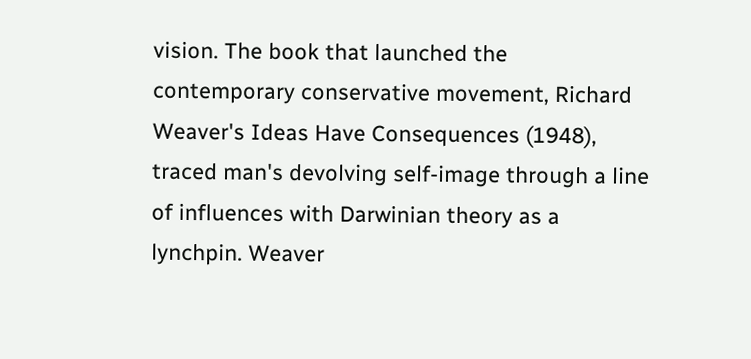vision. The book that launched the contemporary conservative movement, Richard Weaver's Ideas Have Consequences (1948), traced man's devolving self-image through a line of influences with Darwinian theory as a lynchpin. Weaver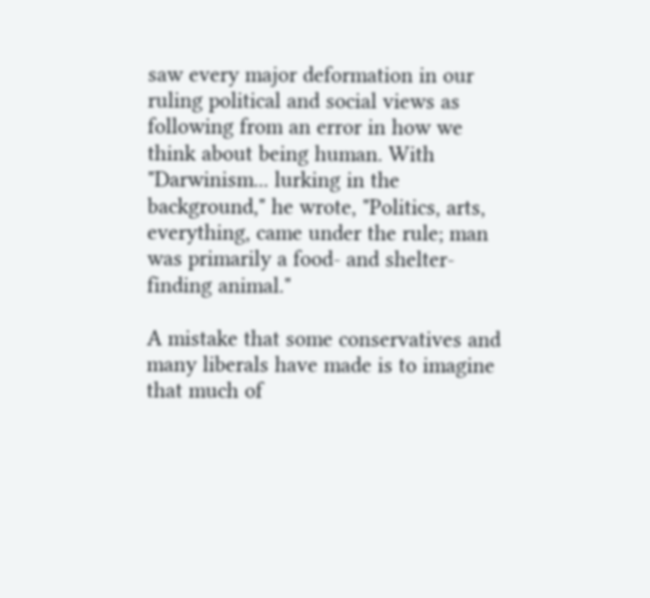saw every major deformation in our ruling political and social views as following from an error in how we think about being human. With "Darwinism... lurking in the background," he wrote, "Politics, arts, everything, came under the rule; man was primarily a food- and shelter-finding animal."

A mistake that some conservatives and many liberals have made is to imagine that much of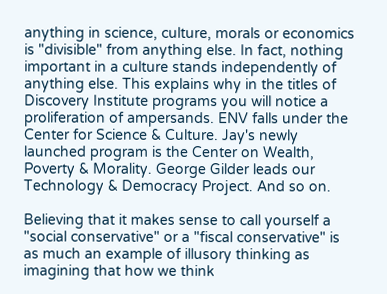anything in science, culture, morals or economics is "divisible" from anything else. In fact, nothing important in a culture stands independently of anything else. This explains why in the titles of Discovery Institute programs you will notice a proliferation of ampersands. ENV falls under the Center for Science & Culture. Jay's newly launched program is the Center on Wealth, Poverty & Morality. George Gilder leads our Technology & Democracy Project. And so on.

Believing that it makes sense to call yourself a "social conservative" or a "fiscal conservative" is as much an example of illusory thinking as imagining that how we think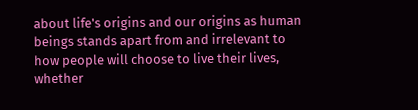about life's origins and our origins as human beings stands apart from and irrelevant to how people will choose to live their lives, whether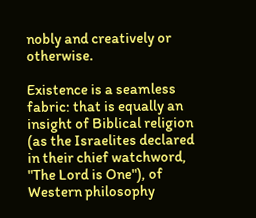nobly and creatively or otherwise.

Existence is a seamless fabric: that is equally an insight of Biblical religion (as the Israelites declared in their chief watchword, "The Lord is One"), of Western philosophy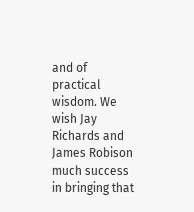and of practical wisdom. We wish Jay Richards and James Robison much success in bringing that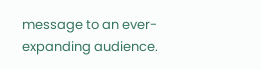message to an ever-expanding audience.